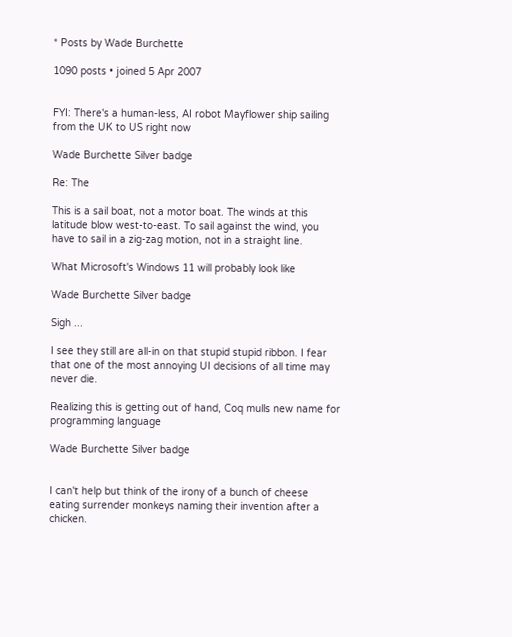* Posts by Wade Burchette

1090 posts • joined 5 Apr 2007


FYI: There's a human-less, AI robot Mayflower ship sailing from the UK to US right now

Wade Burchette Silver badge

Re: The

This is a sail boat, not a motor boat. The winds at this latitude blow west-to-east. To sail against the wind, you have to sail in a zig-zag motion, not in a straight line.

What Microsoft's Windows 11 will probably look like

Wade Burchette Silver badge

Sigh ...

I see they still are all-in on that stupid stupid ribbon. I fear that one of the most annoying UI decisions of all time may never die.

Realizing this is getting out of hand, Coq mulls new name for programming language

Wade Burchette Silver badge


I can't help but think of the irony of a bunch of cheese eating surrender monkeys naming their invention after a chicken.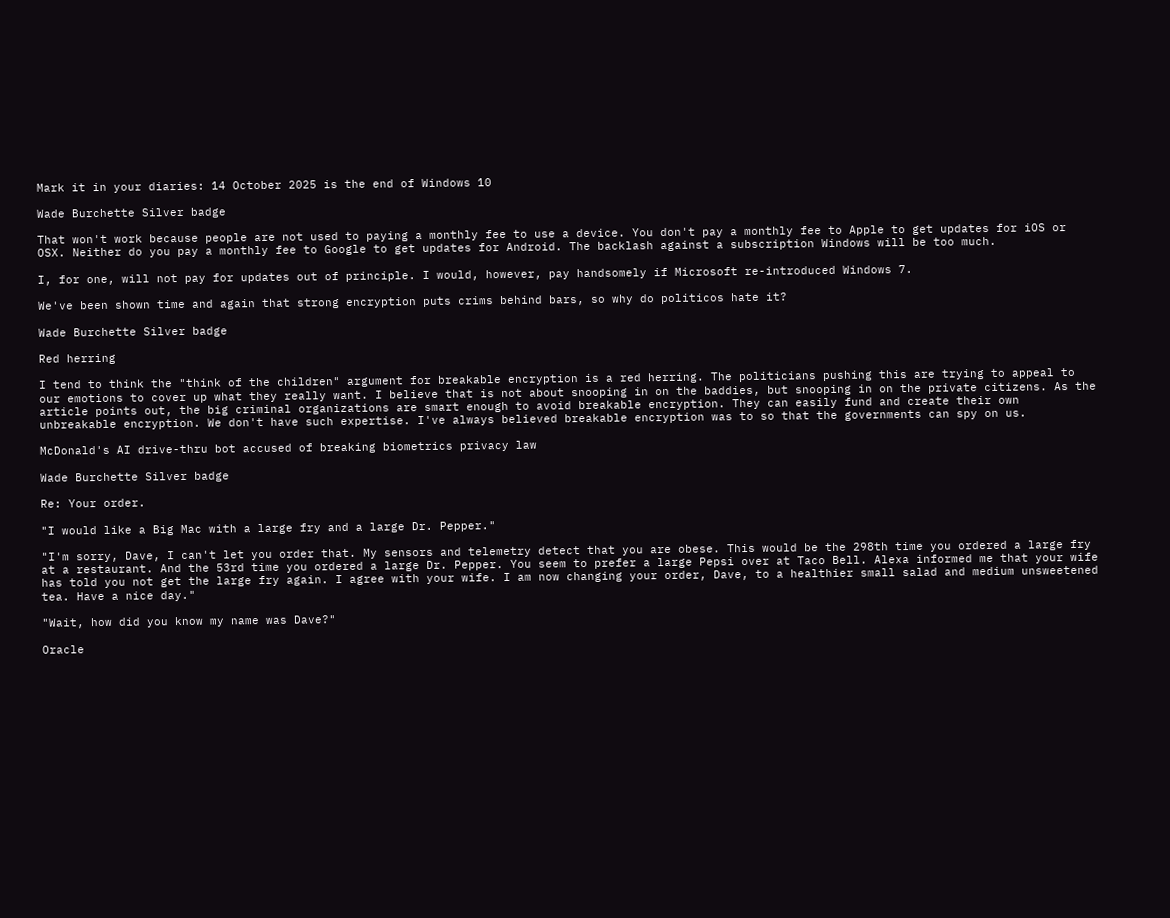Mark it in your diaries: 14 October 2025 is the end of Windows 10

Wade Burchette Silver badge

That won't work because people are not used to paying a monthly fee to use a device. You don't pay a monthly fee to Apple to get updates for iOS or OSX. Neither do you pay a monthly fee to Google to get updates for Android. The backlash against a subscription Windows will be too much.

I, for one, will not pay for updates out of principle. I would, however, pay handsomely if Microsoft re-introduced Windows 7.

We've been shown time and again that strong encryption puts crims behind bars, so why do politicos hate it?

Wade Burchette Silver badge

Red herring

I tend to think the "think of the children" argument for breakable encryption is a red herring. The politicians pushing this are trying to appeal to our emotions to cover up what they really want. I believe that is not about snooping in on the baddies, but snooping in on the private citizens. As the article points out, the big criminal organizations are smart enough to avoid breakable encryption. They can easily fund and create their own unbreakable encryption. We don't have such expertise. I've always believed breakable encryption was to so that the governments can spy on us.

McDonald's AI drive-thru bot accused of breaking biometrics privacy law

Wade Burchette Silver badge

Re: Your order.

"I would like a Big Mac with a large fry and a large Dr. Pepper."

"I'm sorry, Dave, I can't let you order that. My sensors and telemetry detect that you are obese. This would be the 298th time you ordered a large fry at a restaurant. And the 53rd time you ordered a large Dr. Pepper. You seem to prefer a large Pepsi over at Taco Bell. Alexa informed me that your wife has told you not get the large fry again. I agree with your wife. I am now changing your order, Dave, to a healthier small salad and medium unsweetened tea. Have a nice day."

"Wait, how did you know my name was Dave?"

Oracle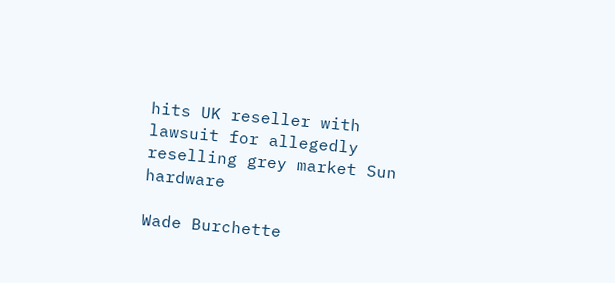hits UK reseller with lawsuit for allegedly reselling grey market Sun hardware

Wade Burchette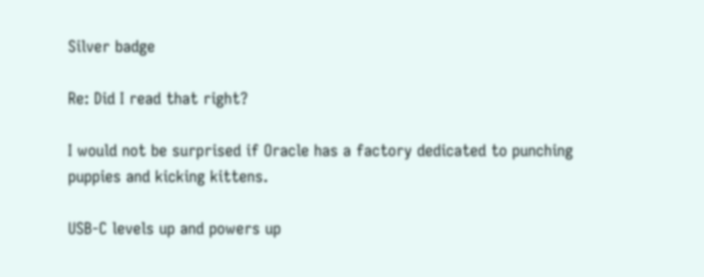Silver badge

Re: Did I read that right?

I would not be surprised if Oracle has a factory dedicated to punching puppies and kicking kittens.

USB-C levels up and powers up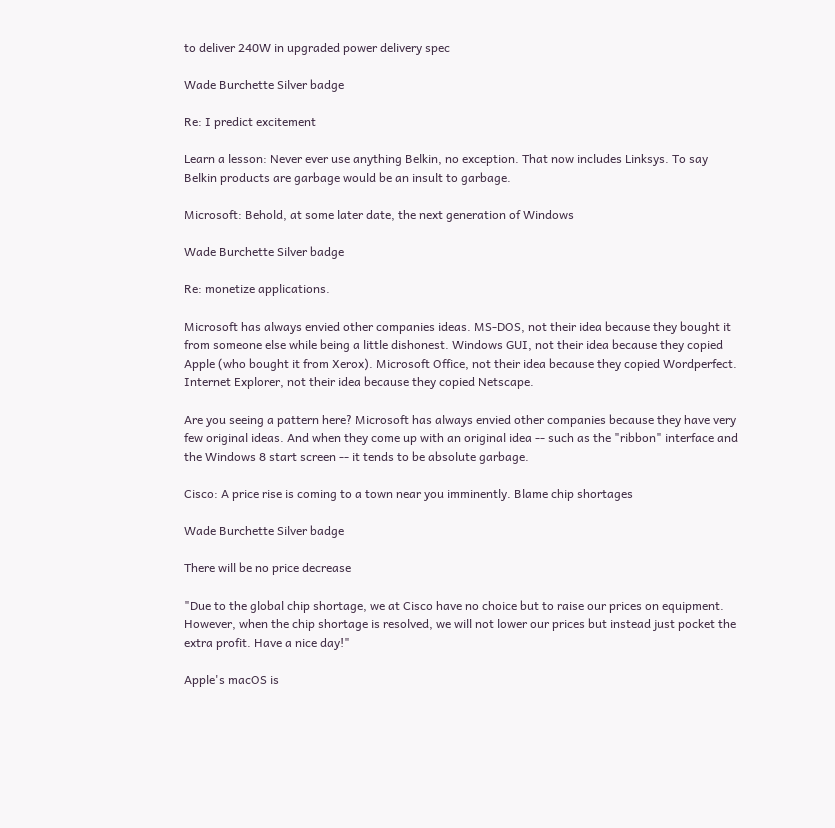to deliver 240W in upgraded power delivery spec

Wade Burchette Silver badge

Re: I predict excitement

Learn a lesson: Never ever use anything Belkin, no exception. That now includes Linksys. To say Belkin products are garbage would be an insult to garbage.

Microsoft: Behold, at some later date, the next generation of Windows

Wade Burchette Silver badge

Re: monetize applications.

Microsoft has always envied other companies ideas. MS-DOS, not their idea because they bought it from someone else while being a little dishonest. Windows GUI, not their idea because they copied Apple (who bought it from Xerox). Microsoft Office, not their idea because they copied Wordperfect. Internet Explorer, not their idea because they copied Netscape.

Are you seeing a pattern here? Microsoft has always envied other companies because they have very few original ideas. And when they come up with an original idea -- such as the "ribbon" interface and the Windows 8 start screen -- it tends to be absolute garbage.

Cisco: A price rise is coming to a town near you imminently. Blame chip shortages

Wade Burchette Silver badge

There will be no price decrease

"Due to the global chip shortage, we at Cisco have no choice but to raise our prices on equipment. However, when the chip shortage is resolved, we will not lower our prices but instead just pocket the extra profit. Have a nice day!"

Apple's macOS is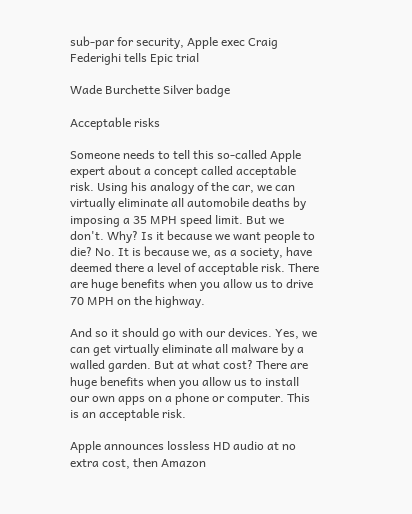sub-par for security, Apple exec Craig Federighi tells Epic trial

Wade Burchette Silver badge

Acceptable risks

Someone needs to tell this so-called Apple expert about a concept called acceptable risk. Using his analogy of the car, we can virtually eliminate all automobile deaths by imposing a 35 MPH speed limit. But we don't. Why? Is it because we want people to die? No. It is because we, as a society, have deemed there a level of acceptable risk. There are huge benefits when you allow us to drive 70 MPH on the highway.

And so it should go with our devices. Yes, we can get virtually eliminate all malware by a walled garden. But at what cost? There are huge benefits when you allow us to install our own apps on a phone or computer. This is an acceptable risk.

Apple announces lossless HD audio at no extra cost, then Amazon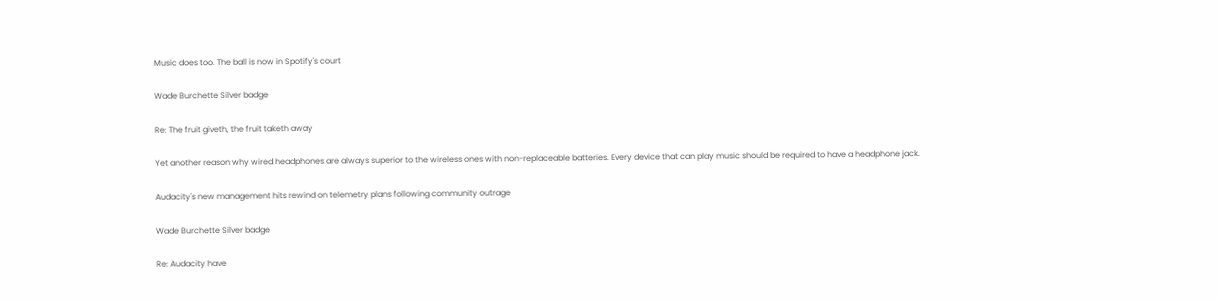Music does too. The ball is now in Spotify's court

Wade Burchette Silver badge

Re: The fruit giveth, the fruit taketh away

Yet another reason why wired headphones are always superior to the wireless ones with non-replaceable batteries. Every device that can play music should be required to have a headphone jack.

Audacity's new management hits rewind on telemetry plans following community outrage

Wade Burchette Silver badge

Re: Audacity have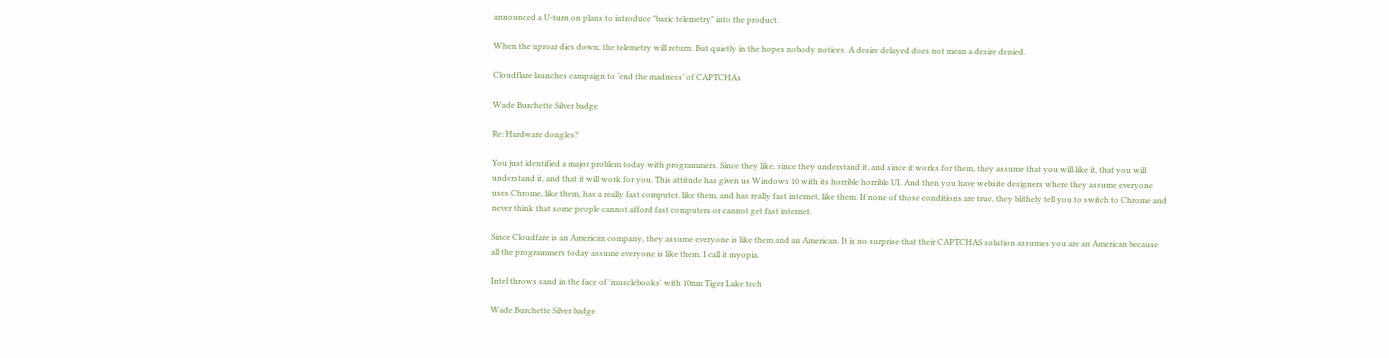announced a U-turn on plans to introduce "basic telemetry" into the product.

When the uproar dies down, the telemetry will return. But quietly in the hopes nobody notices. A desire delayed does not mean a desire denied.

Cloudflare launches campaign to ‘end the madness’ of CAPTCHAs

Wade Burchette Silver badge

Re: Hardware dongles?

You just identified a major problem today with programmers. Since they like, since they understand it, and since it works for them, they assume that you will like it, that you will understand it, and that it will work for you. This attitude has given us Windows 10 with its horrible horrible UI. And then you have website designers where they assume everyone uses Chrome, like them, has a really fast computer, like them, and has really fast internet, like them. If none of those conditions are true, they blithely tell you to switch to Chrome and never think that some people cannot afford fast computers or cannot get fast internet.

Since Cloudfare is an American company, they assume everyone is like them and an American. It is no surprise that their CAPTCHAS solution assumes you are an American because all the programmers today assume everyone is like them. I call it myopia.

Intel throws sand in the face of 'musclebooks' with 10nm Tiger Lake tech

Wade Burchette Silver badge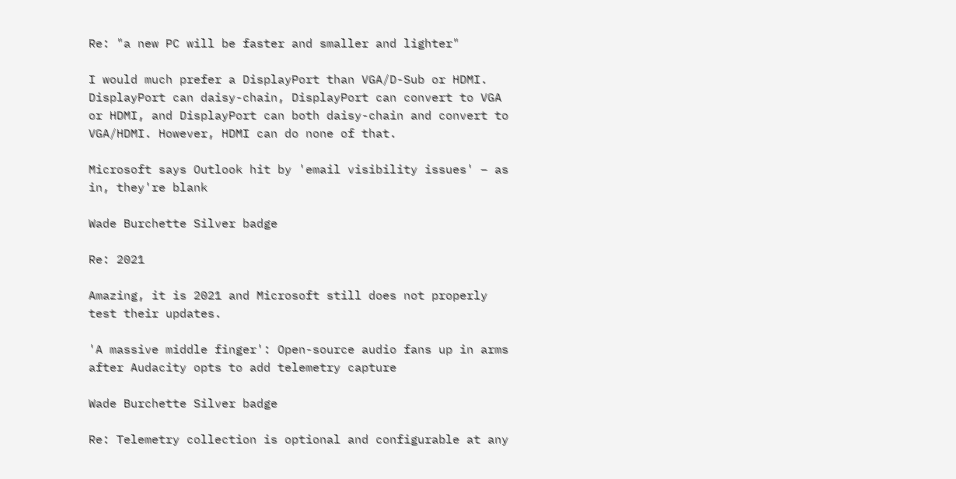Re: "a new PC will be faster and smaller and lighter"

I would much prefer a DisplayPort than VGA/D-Sub or HDMI. DisplayPort can daisy-chain, DisplayPort can convert to VGA or HDMI, and DisplayPort can both daisy-chain and convert to VGA/HDMI. However, HDMI can do none of that.

Microsoft says Outlook hit by 'email visibility issues' – as in, they're blank

Wade Burchette Silver badge

Re: 2021

Amazing, it is 2021 and Microsoft still does not properly test their updates.

'A massive middle finger': Open-source audio fans up in arms after Audacity opts to add telemetry capture

Wade Burchette Silver badge

Re: Telemetry collection is optional and configurable at any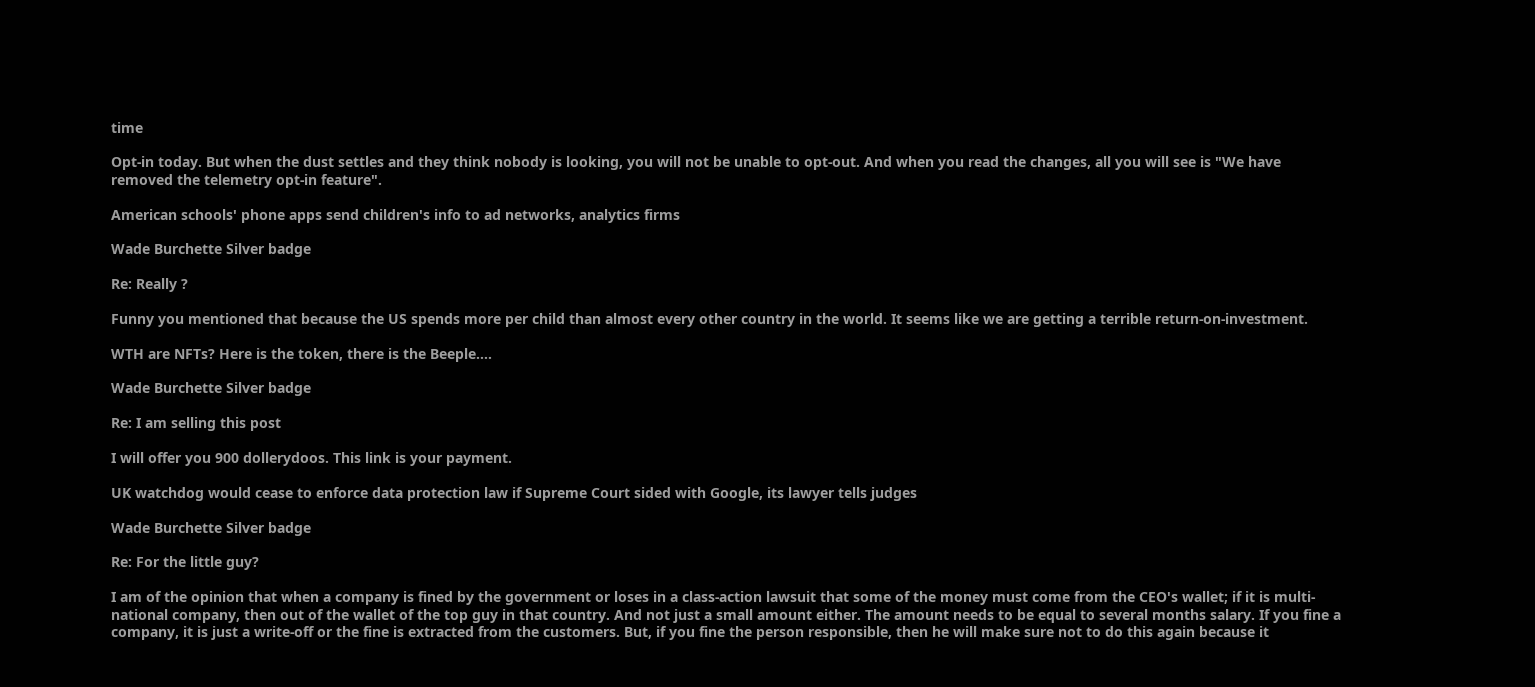time

Opt-in today. But when the dust settles and they think nobody is looking, you will not be unable to opt-out. And when you read the changes, all you will see is "We have removed the telemetry opt-in feature".

American schools' phone apps send children's info to ad networks, analytics firms

Wade Burchette Silver badge

Re: Really ?

Funny you mentioned that because the US spends more per child than almost every other country in the world. It seems like we are getting a terrible return-on-investment.

WTH are NFTs? Here is the token, there is the Beeple....

Wade Burchette Silver badge

Re: I am selling this post

I will offer you 900 dollerydoos. This link is your payment.

UK watchdog would cease to enforce data protection law if Supreme Court sided with Google, its lawyer tells judges

Wade Burchette Silver badge

Re: For the little guy?

I am of the opinion that when a company is fined by the government or loses in a class-action lawsuit that some of the money must come from the CEO's wallet; if it is multi-national company, then out of the wallet of the top guy in that country. And not just a small amount either. The amount needs to be equal to several months salary. If you fine a company, it is just a write-off or the fine is extracted from the customers. But, if you fine the person responsible, then he will make sure not to do this again because it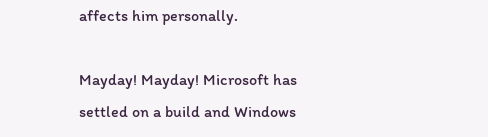affects him personally.

Mayday! Mayday! Microsoft has settled on a build and Windows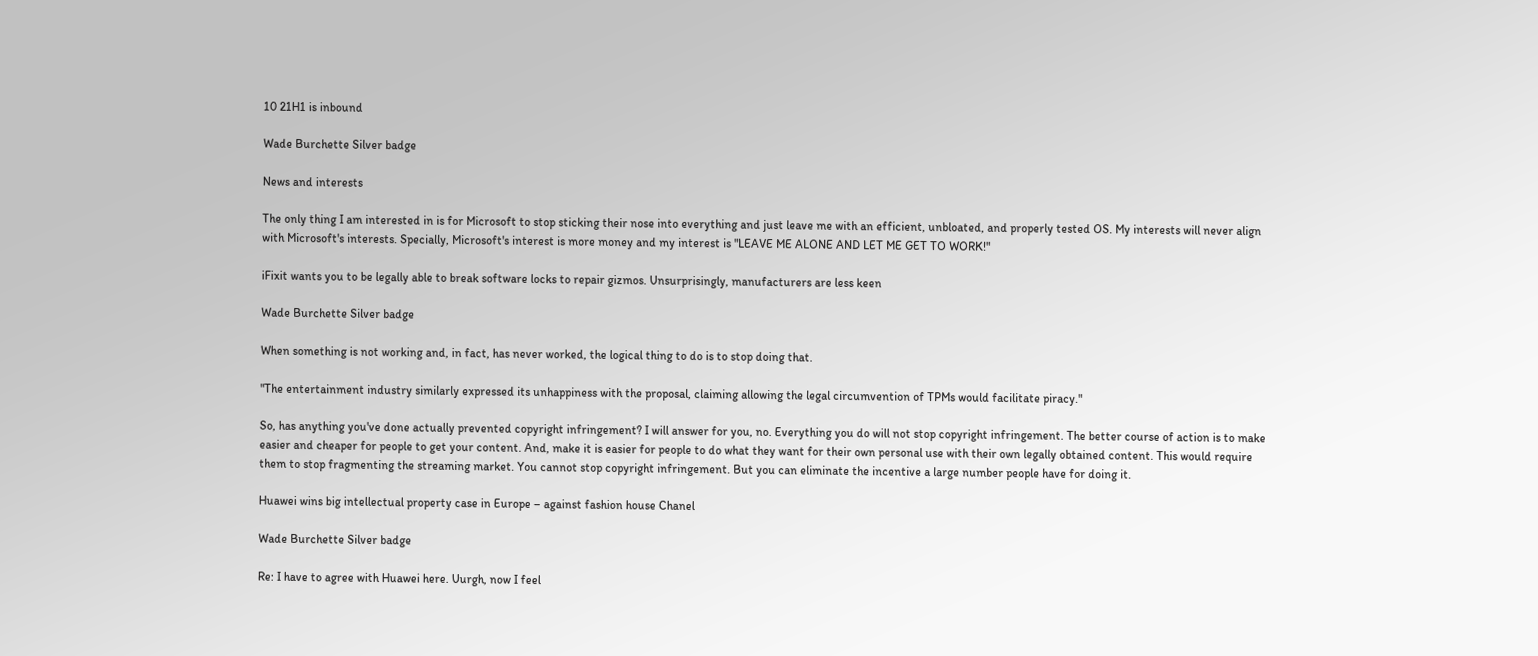10 21H1 is inbound

Wade Burchette Silver badge

News and interests

The only thing I am interested in is for Microsoft to stop sticking their nose into everything and just leave me with an efficient, unbloated, and properly tested OS. My interests will never align with Microsoft's interests. Specially, Microsoft's interest is more money and my interest is "LEAVE ME ALONE AND LET ME GET TO WORK!"

iFixit wants you to be legally able to break software locks to repair gizmos. Unsurprisingly, manufacturers are less keen

Wade Burchette Silver badge

When something is not working and, in fact, has never worked, the logical thing to do is to stop doing that.

"The entertainment industry similarly expressed its unhappiness with the proposal, claiming allowing the legal circumvention of TPMs would facilitate piracy."

So, has anything you've done actually prevented copyright infringement? I will answer for you, no. Everything you do will not stop copyright infringement. The better course of action is to make easier and cheaper for people to get your content. And, make it is easier for people to do what they want for their own personal use with their own legally obtained content. This would require them to stop fragmenting the streaming market. You cannot stop copyright infringement. But you can eliminate the incentive a large number people have for doing it.

Huawei wins big intellectual property case in Europe – against fashion house Chanel

Wade Burchette Silver badge

Re: I have to agree with Huawei here. Uurgh, now I feel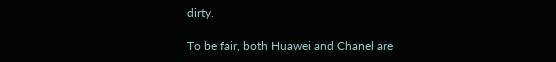dirty.

To be fair, both Huawei and Chanel are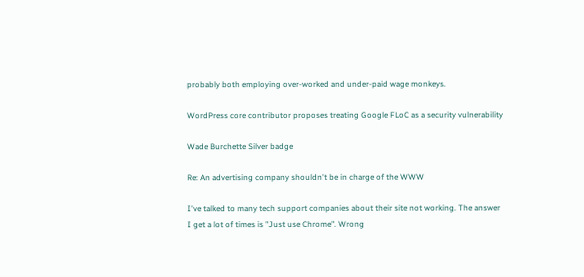probably both employing over-worked and under-paid wage monkeys.

WordPress core contributor proposes treating Google FLoC as a security vulnerability

Wade Burchette Silver badge

Re: An advertising company shouldn't be in charge of the WWW

I've talked to many tech support companies about their site not working. The answer I get a lot of times is "Just use Chrome". Wrong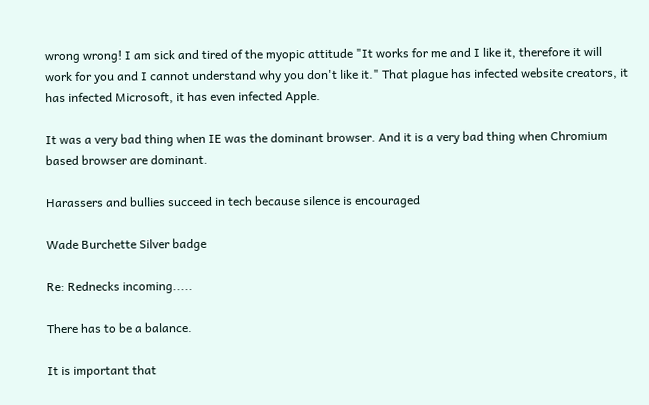wrong wrong! I am sick and tired of the myopic attitude "It works for me and I like it, therefore it will work for you and I cannot understand why you don't like it." That plague has infected website creators, it has infected Microsoft, it has even infected Apple.

It was a very bad thing when IE was the dominant browser. And it is a very bad thing when Chromium based browser are dominant.

Harassers and bullies succeed in tech because silence is encouraged

Wade Burchette Silver badge

Re: Rednecks incoming.....

There has to be a balance.

It is important that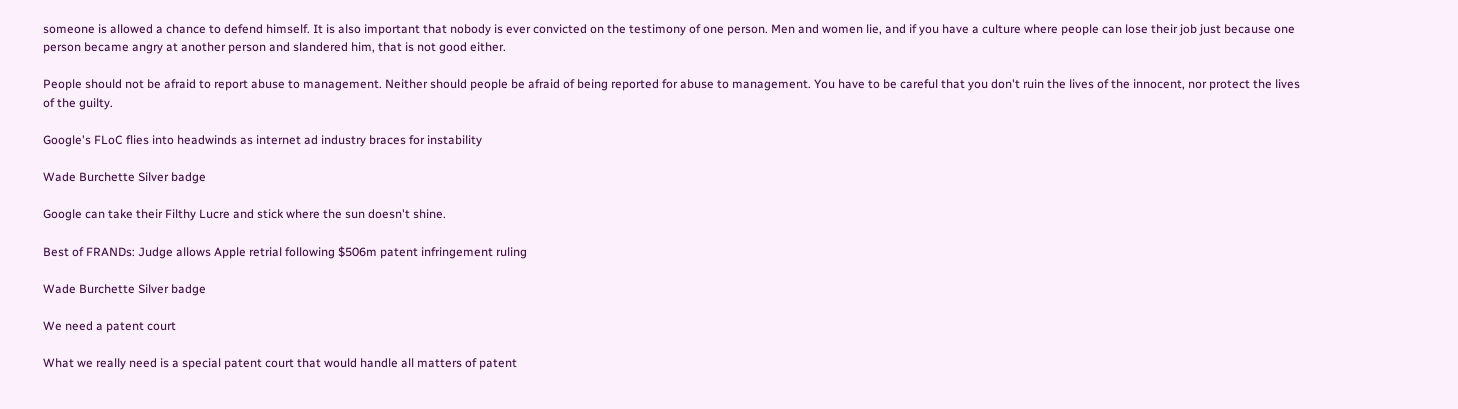someone is allowed a chance to defend himself. It is also important that nobody is ever convicted on the testimony of one person. Men and women lie, and if you have a culture where people can lose their job just because one person became angry at another person and slandered him, that is not good either.

People should not be afraid to report abuse to management. Neither should people be afraid of being reported for abuse to management. You have to be careful that you don't ruin the lives of the innocent, nor protect the lives of the guilty.

Google's FLoC flies into headwinds as internet ad industry braces for instability

Wade Burchette Silver badge

Google can take their Filthy Lucre and stick where the sun doesn't shine.

Best of FRANDs: Judge allows Apple retrial following $506m patent infringement ruling

Wade Burchette Silver badge

We need a patent court

What we really need is a special patent court that would handle all matters of patent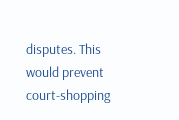disputes. This would prevent court-shopping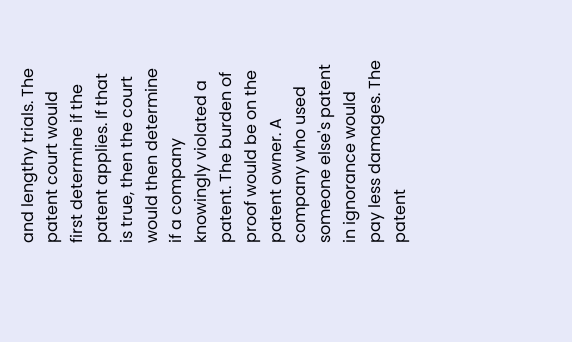and lengthy trials. The patent court would first determine if the patent applies. If that is true, then the court would then determine if a company knowingly violated a patent. The burden of proof would be on the patent owner. A company who used someone else's patent in ignorance would pay less damages. The patent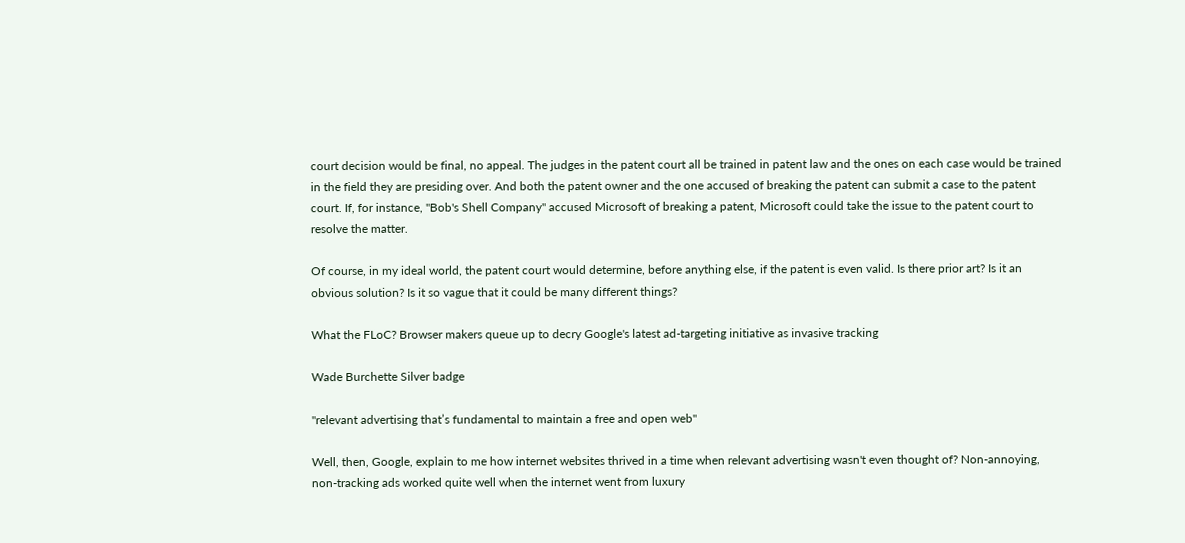court decision would be final, no appeal. The judges in the patent court all be trained in patent law and the ones on each case would be trained in the field they are presiding over. And both the patent owner and the one accused of breaking the patent can submit a case to the patent court. If, for instance, "Bob's Shell Company" accused Microsoft of breaking a patent, Microsoft could take the issue to the patent court to resolve the matter.

Of course, in my ideal world, the patent court would determine, before anything else, if the patent is even valid. Is there prior art? Is it an obvious solution? Is it so vague that it could be many different things?

What the FLoC? Browser makers queue up to decry Google's latest ad-targeting initiative as invasive tracking

Wade Burchette Silver badge

"relevant advertising that’s fundamental to maintain a free and open web"

Well, then, Google, explain to me how internet websites thrived in a time when relevant advertising wasn't even thought of? Non-annoying, non-tracking ads worked quite well when the internet went from luxury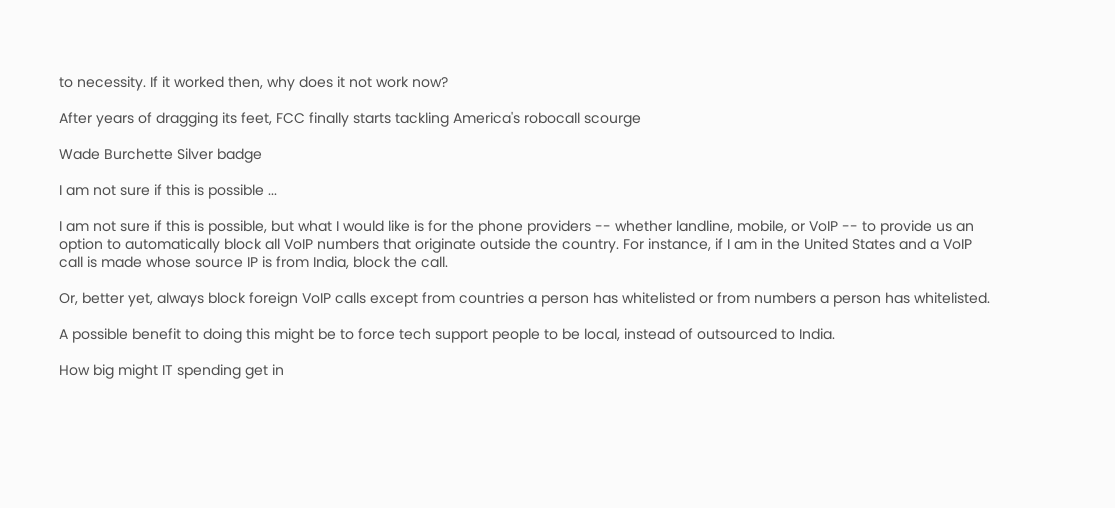to necessity. If it worked then, why does it not work now?

After years of dragging its feet, FCC finally starts tackling America's robocall scourge

Wade Burchette Silver badge

I am not sure if this is possible ...

I am not sure if this is possible, but what I would like is for the phone providers -- whether landline, mobile, or VoIP -- to provide us an option to automatically block all VoIP numbers that originate outside the country. For instance, if I am in the United States and a VoIP call is made whose source IP is from India, block the call.

Or, better yet, always block foreign VoIP calls except from countries a person has whitelisted or from numbers a person has whitelisted.

A possible benefit to doing this might be to force tech support people to be local, instead of outsourced to India.

How big might IT spending get in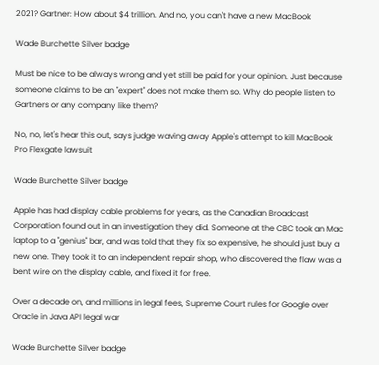2021? Gartner: How about $4 trillion. And no, you can't have a new MacBook

Wade Burchette Silver badge

Must be nice to be always wrong and yet still be paid for your opinion. Just because someone claims to be an "expert" does not make them so. Why do people listen to Gartners or any company like them?

No, no, let's hear this out, says judge waving away Apple's attempt to kill MacBook Pro Flexgate lawsuit

Wade Burchette Silver badge

Apple has had display cable problems for years, as the Canadian Broadcast Corporation found out in an investigation they did. Someone at the CBC took an Mac laptop to a "genius" bar, and was told that they fix so expensive, he should just buy a new one. They took it to an independent repair shop, who discovered the flaw was a bent wire on the display cable, and fixed it for free.

Over a decade on, and millions in legal fees, Supreme Court rules for Google over Oracle in Java API legal war

Wade Burchette Silver badge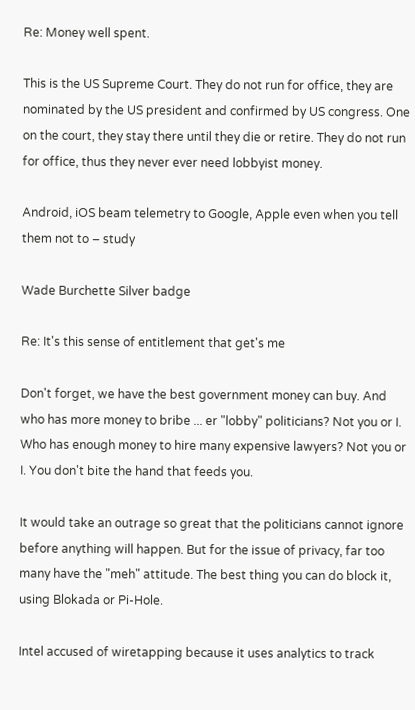Re: Money well spent.

This is the US Supreme Court. They do not run for office, they are nominated by the US president and confirmed by US congress. One on the court, they stay there until they die or retire. They do not run for office, thus they never ever need lobbyist money.

Android, iOS beam telemetry to Google, Apple even when you tell them not to – study

Wade Burchette Silver badge

Re: It's this sense of entitlement that get's me

Don't forget, we have the best government money can buy. And who has more money to bribe ... er "lobby" politicians? Not you or I. Who has enough money to hire many expensive lawyers? Not you or I. You don't bite the hand that feeds you.

It would take an outrage so great that the politicians cannot ignore before anything will happen. But for the issue of privacy, far too many have the "meh" attitude. The best thing you can do block it, using Blokada or Pi-Hole.

Intel accused of wiretapping because it uses analytics to track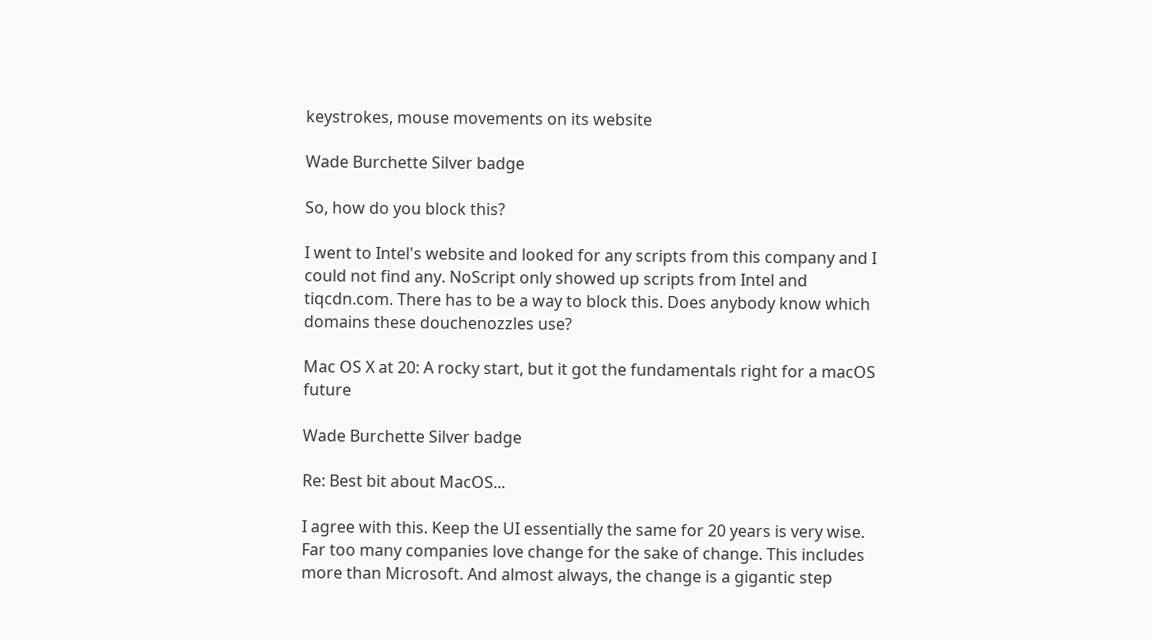keystrokes, mouse movements on its website

Wade Burchette Silver badge

So, how do you block this?

I went to Intel's website and looked for any scripts from this company and I could not find any. NoScript only showed up scripts from Intel and tiqcdn.com. There has to be a way to block this. Does anybody know which domains these douchenozzles use?

Mac OS X at 20: A rocky start, but it got the fundamentals right for a macOS future

Wade Burchette Silver badge

Re: Best bit about MacOS...

I agree with this. Keep the UI essentially the same for 20 years is very wise. Far too many companies love change for the sake of change. This includes more than Microsoft. And almost always, the change is a gigantic step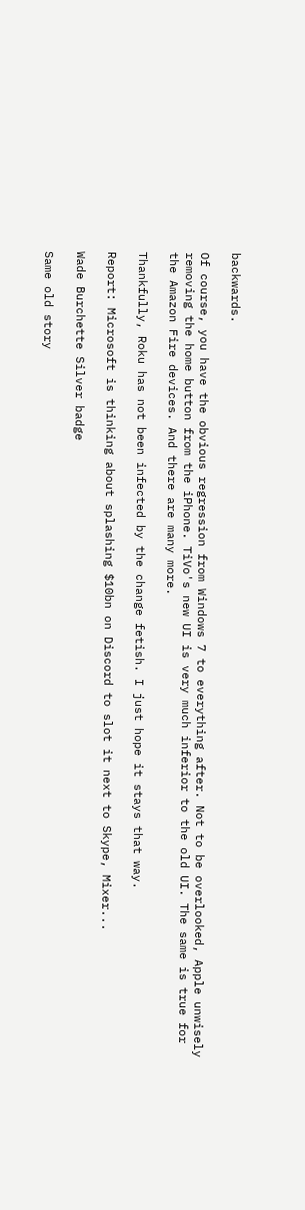backwards.

Of course, you have the obvious regression from Windows 7 to everything after. Not to be overlooked, Apple unwisely removing the home button from the iPhone. TiVo's new UI is very much inferior to the old UI. The same is true for the Amazon Fire devices. And there are many more.

Thankfully, Roku has not been infected by the change fetish. I just hope it stays that way.

Report: Microsoft is thinking about splashing $10bn on Discord to slot it next to Skype, Mixer...

Wade Burchette Silver badge

Same old story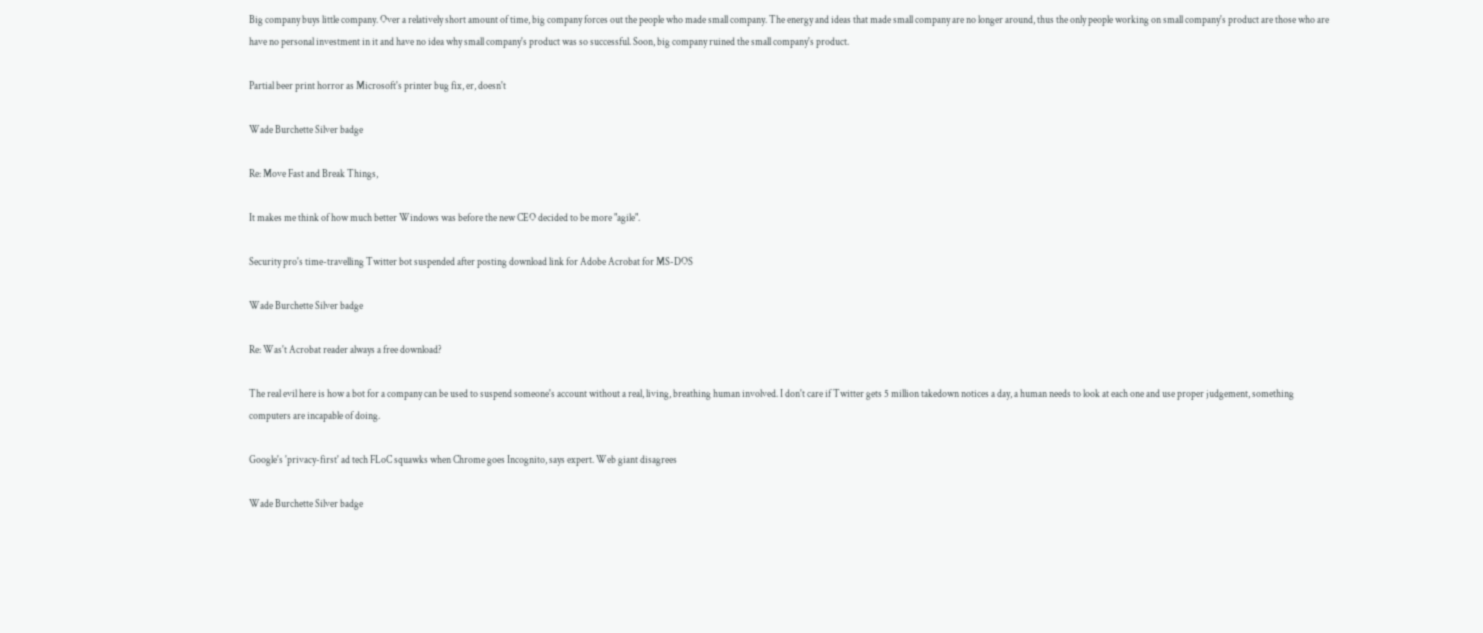Big company buys little company. Over a relatively short amount of time, big company forces out the people who made small company. The energy and ideas that made small company are no longer around, thus the only people working on small company's product are those who are have no personal investment in it and have no idea why small company's product was so successful. Soon, big company ruined the small company's product.

Partial beer print horror as Microsoft's printer bug fix, er, doesn't

Wade Burchette Silver badge

Re: Move Fast and Break Things,

It makes me think of how much better Windows was before the new CEO decided to be more "agile".

Security pro's time-travelling Twitter bot suspended after posting download link for Adobe Acrobat for MS-DOS

Wade Burchette Silver badge

Re: Was't Acrobat reader always a free download?

The real evil here is how a bot for a company can be used to suspend someone's account without a real, living, breathing human involved. I don't care if Twitter gets 5 million takedown notices a day, a human needs to look at each one and use proper judgement, something computers are incapable of doing.

Google's 'privacy-first' ad tech FLoC squawks when Chrome goes Incognito, says expert. Web giant disagrees

Wade Burchette Silver badge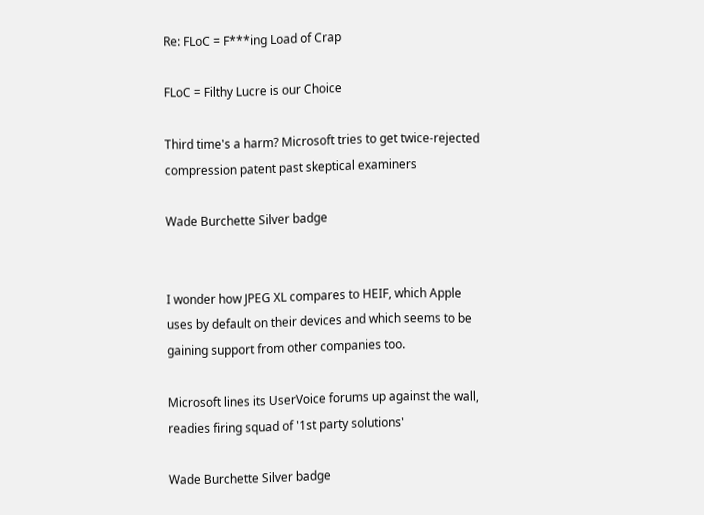Re: FLoC = F***ing Load of Crap

FLoC = Filthy Lucre is our Choice

Third time's a harm? Microsoft tries to get twice-rejected compression patent past skeptical examiners

Wade Burchette Silver badge


I wonder how JPEG XL compares to HEIF, which Apple uses by default on their devices and which seems to be gaining support from other companies too.

Microsoft lines its UserVoice forums up against the wall, readies firing squad of '1st party solutions'

Wade Burchette Silver badge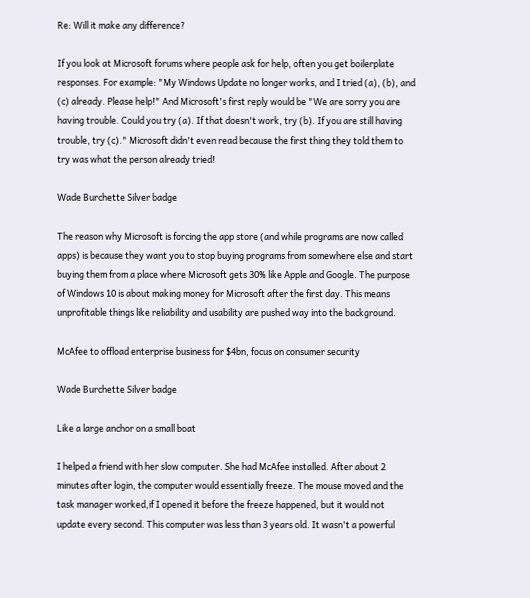Re: Will it make any difference?

If you look at Microsoft forums where people ask for help, often you get boilerplate responses. For example: "My Windows Update no longer works, and I tried (a), (b), and (c) already. Please help!" And Microsoft's first reply would be "We are sorry you are having trouble. Could you try (a). If that doesn't work, try (b). If you are still having trouble, try (c)." Microsoft didn't even read because the first thing they told them to try was what the person already tried!

Wade Burchette Silver badge

The reason why Microsoft is forcing the app store (and while programs are now called apps) is because they want you to stop buying programs from somewhere else and start buying them from a place where Microsoft gets 30% like Apple and Google. The purpose of Windows 10 is about making money for Microsoft after the first day. This means unprofitable things like reliability and usability are pushed way into the background.

McAfee to offload enterprise business for $4bn, focus on consumer security

Wade Burchette Silver badge

Like a large anchor on a small boat

I helped a friend with her slow computer. She had McAfee installed. After about 2 minutes after login, the computer would essentially freeze. The mouse moved and the task manager worked,if I opened it before the freeze happened, but it would not update every second. This computer was less than 3 years old. It wasn't a powerful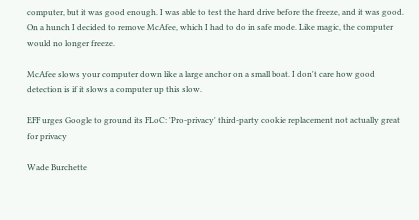computer, but it was good enough. I was able to test the hard drive before the freeze, and it was good. On a hunch I decided to remove McAfee, which I had to do in safe mode. Like magic, the computer would no longer freeze.

McAfee slows your computer down like a large anchor on a small boat. I don't care how good detection is if it slows a computer up this slow.

EFF urges Google to ground its FLoC: 'Pro-privacy' third-party cookie replacement not actually great for privacy

Wade Burchette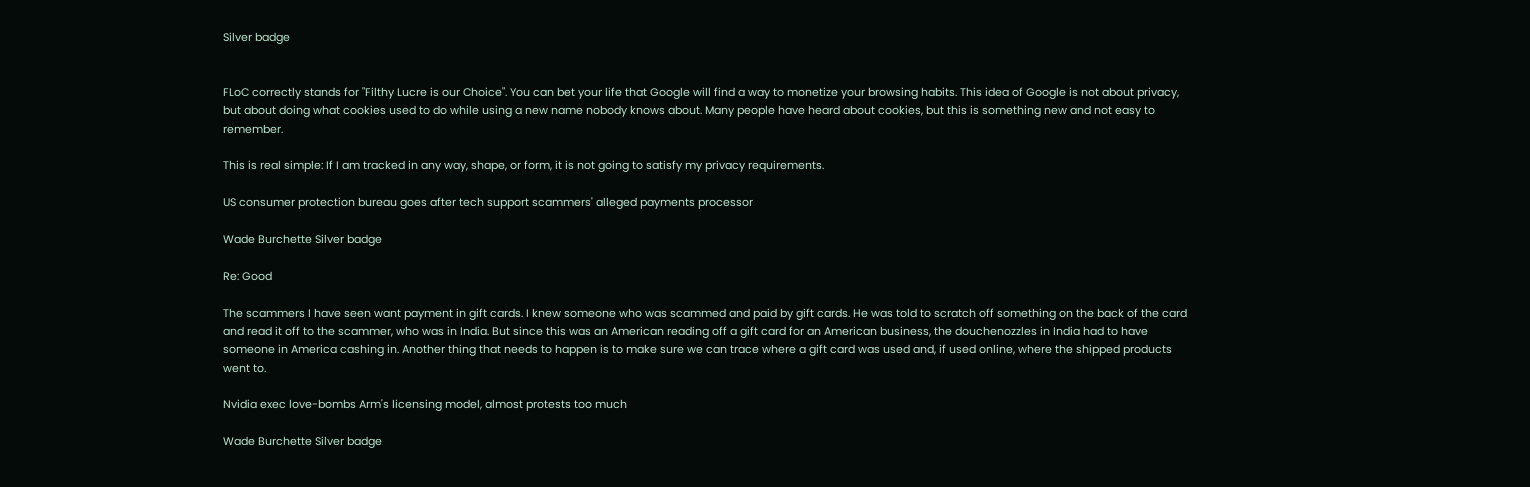Silver badge


FLoC correctly stands for "Filthy Lucre is our Choice". You can bet your life that Google will find a way to monetize your browsing habits. This idea of Google is not about privacy, but about doing what cookies used to do while using a new name nobody knows about. Many people have heard about cookies, but this is something new and not easy to remember.

This is real simple: If I am tracked in any way, shape, or form, it is not going to satisfy my privacy requirements.

US consumer protection bureau goes after tech support scammers' alleged payments processor

Wade Burchette Silver badge

Re: Good

The scammers I have seen want payment in gift cards. I knew someone who was scammed and paid by gift cards. He was told to scratch off something on the back of the card and read it off to the scammer, who was in India. But since this was an American reading off a gift card for an American business, the douchenozzles in India had to have someone in America cashing in. Another thing that needs to happen is to make sure we can trace where a gift card was used and, if used online, where the shipped products went to.

Nvidia exec love-bombs Arm's licensing model, almost protests too much

Wade Burchette Silver badge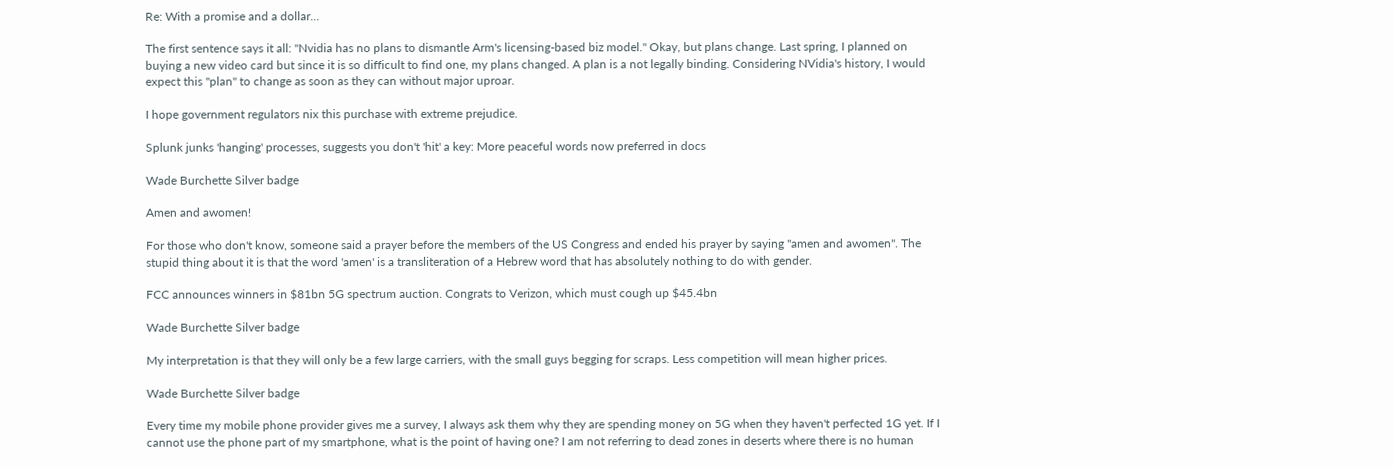Re: With a promise and a dollar...

The first sentence says it all: "Nvidia has no plans to dismantle Arm's licensing-based biz model." Okay, but plans change. Last spring, I planned on buying a new video card but since it is so difficult to find one, my plans changed. A plan is a not legally binding. Considering NVidia's history, I would expect this "plan" to change as soon as they can without major uproar.

I hope government regulators nix this purchase with extreme prejudice.

Splunk junks 'hanging' processes, suggests you don't 'hit' a key: More peaceful words now preferred in docs

Wade Burchette Silver badge

Amen and awomen!

For those who don't know, someone said a prayer before the members of the US Congress and ended his prayer by saying "amen and awomen". The stupid thing about it is that the word 'amen' is a transliteration of a Hebrew word that has absolutely nothing to do with gender.

FCC announces winners in $81bn 5G spectrum auction. Congrats to Verizon, which must cough up $45.4bn

Wade Burchette Silver badge

My interpretation is that they will only be a few large carriers, with the small guys begging for scraps. Less competition will mean higher prices.

Wade Burchette Silver badge

Every time my mobile phone provider gives me a survey, I always ask them why they are spending money on 5G when they haven't perfected 1G yet. If I cannot use the phone part of my smartphone, what is the point of having one? I am not referring to dead zones in deserts where there is no human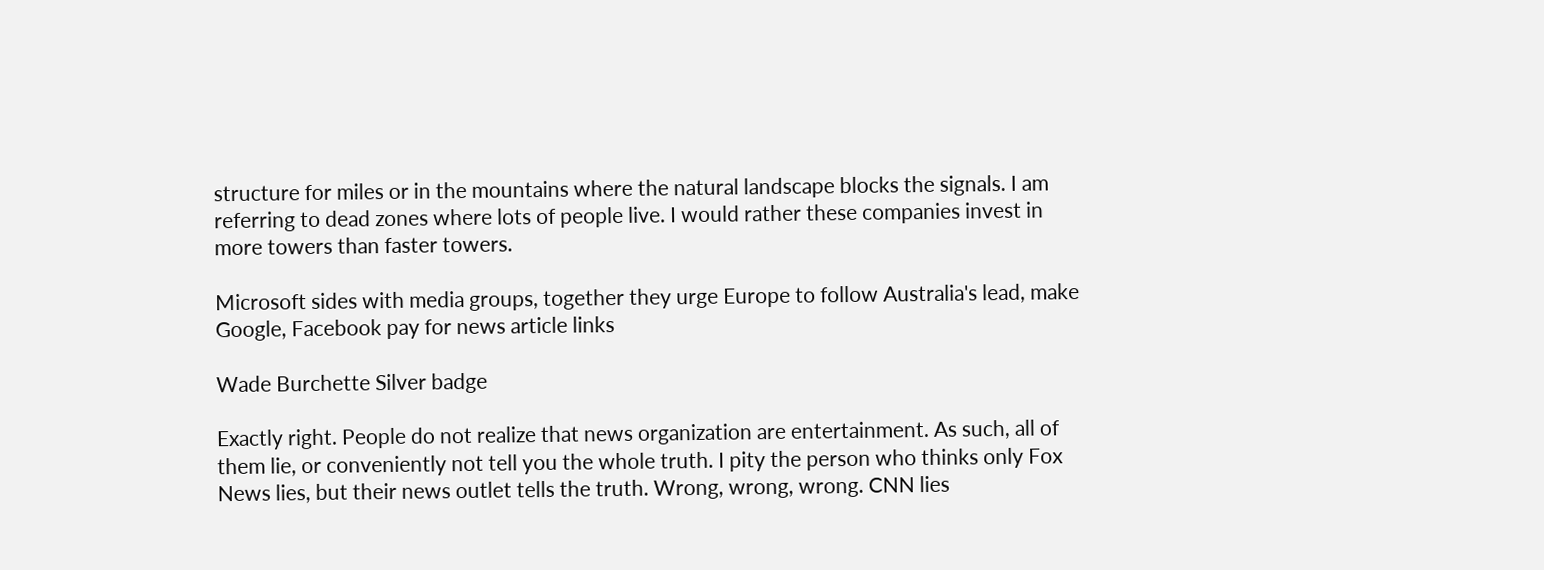structure for miles or in the mountains where the natural landscape blocks the signals. I am referring to dead zones where lots of people live. I would rather these companies invest in more towers than faster towers.

Microsoft sides with media groups, together they urge Europe to follow Australia's lead, make Google, Facebook pay for news article links

Wade Burchette Silver badge

Exactly right. People do not realize that news organization are entertainment. As such, all of them lie, or conveniently not tell you the whole truth. I pity the person who thinks only Fox News lies, but their news outlet tells the truth. Wrong, wrong, wrong. CNN lies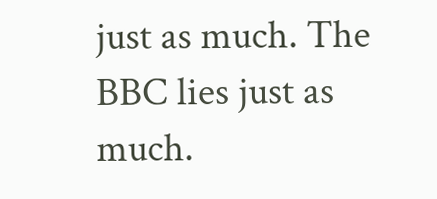just as much. The BBC lies just as much.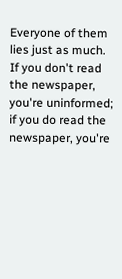Everyone of them lies just as much. If you don't read the newspaper, you're uninformed; if you do read the newspaper, you're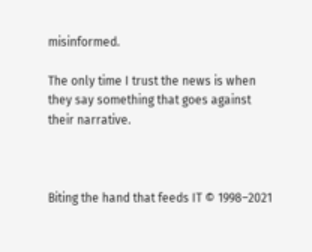misinformed.

The only time I trust the news is when they say something that goes against their narrative.



Biting the hand that feeds IT © 1998–2021